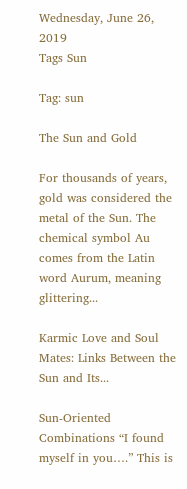Wednesday, June 26, 2019
Tags Sun

Tag: sun

The Sun and Gold

For thousands of years, gold was considered the metal of the Sun. The chemical symbol Au comes from the Latin word Aurum, meaning glittering...

Karmic Love and Soul Mates: Links Between the Sun and Its...

Sun-Oriented Combinations “I found myself in you….” This is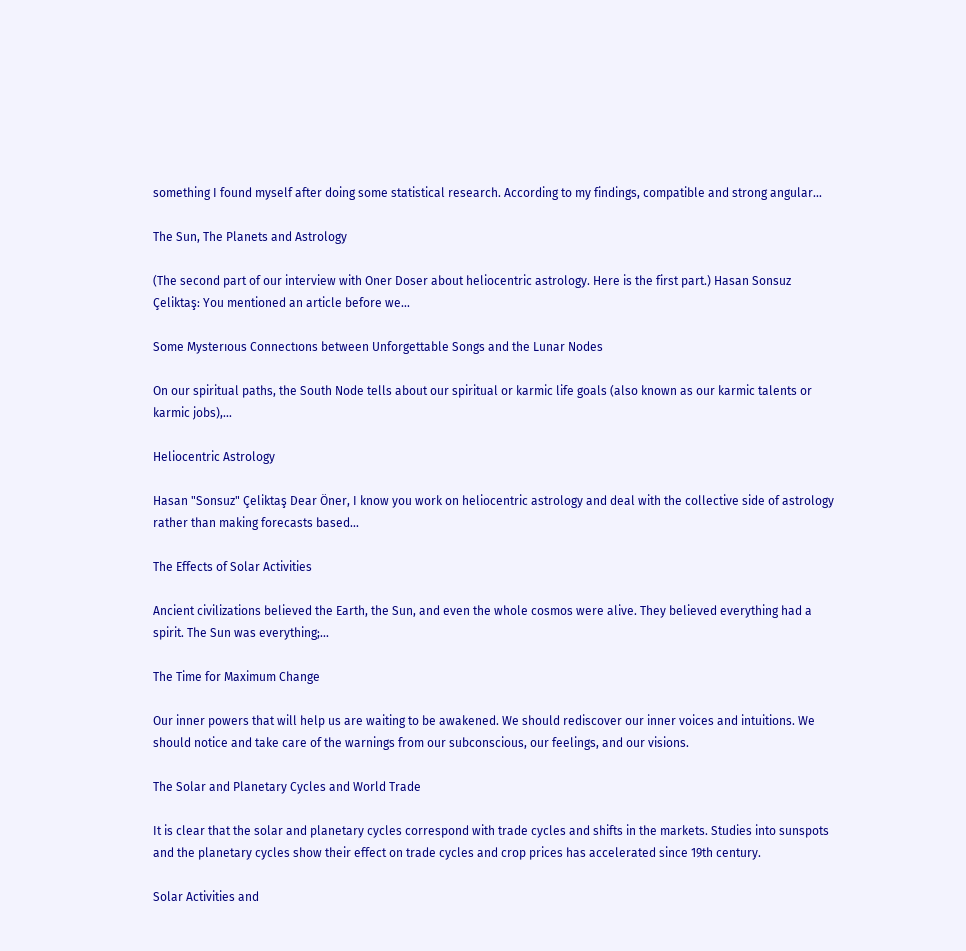something I found myself after doing some statistical research. According to my findings, compatible and strong angular...

The Sun, The Planets and Astrology

(The second part of our interview with Oner Doser about heliocentric astrology. Here is the first part.) Hasan Sonsuz Çeliktaş: You mentioned an article before we...

Some Mysterıous Connectıons between Unforgettable Songs and the Lunar Nodes

On our spiritual paths, the South Node tells about our spiritual or karmic life goals (also known as our karmic talents or karmic jobs),...

Heliocentric Astrology

Hasan "Sonsuz" Çeliktaş Dear Öner, I know you work on heliocentric astrology and deal with the collective side of astrology rather than making forecasts based...

The Effects of Solar Activities

Ancient civilizations believed the Earth, the Sun, and even the whole cosmos were alive. They believed everything had a spirit. The Sun was everything;...

The Time for Maximum Change

Our inner powers that will help us are waiting to be awakened. We should rediscover our inner voices and intuitions. We should notice and take care of the warnings from our subconscious, our feelings, and our visions.

The Solar and Planetary Cycles and World Trade

It is clear that the solar and planetary cycles correspond with trade cycles and shifts in the markets. Studies into sunspots and the planetary cycles show their effect on trade cycles and crop prices has accelerated since 19th century.

Solar Activities and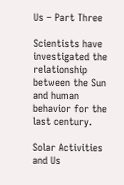Us – Part Three

Scientists have investigated the relationship between the Sun and human behavior for the last century.

Solar Activities and Us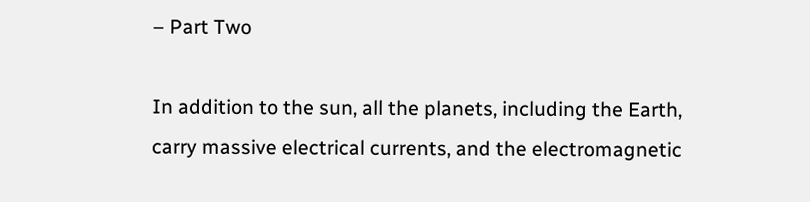– Part Two

In addition to the sun, all the planets, including the Earth, carry massive electrical currents, and the electromagnetic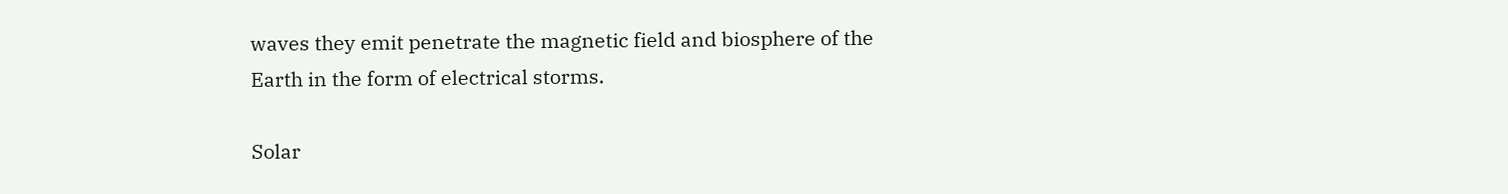waves they emit penetrate the magnetic field and biosphere of the Earth in the form of electrical storms.

Solar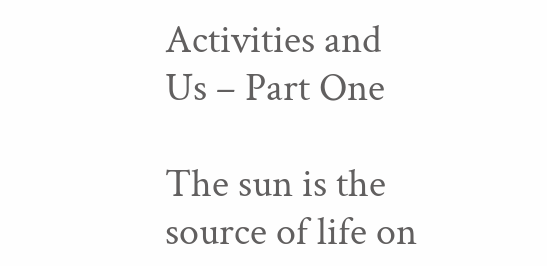Activities and Us – Part One

The sun is the source of life on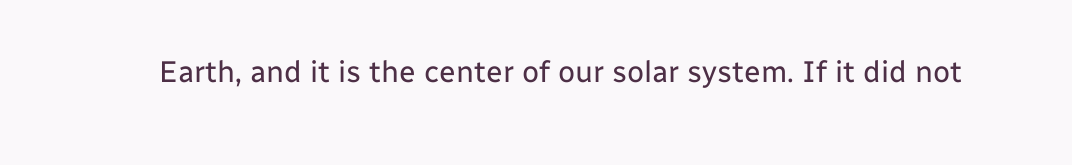Earth, and it is the center of our solar system. If it did not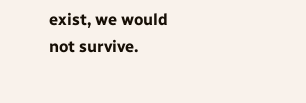exist, we would not survive.